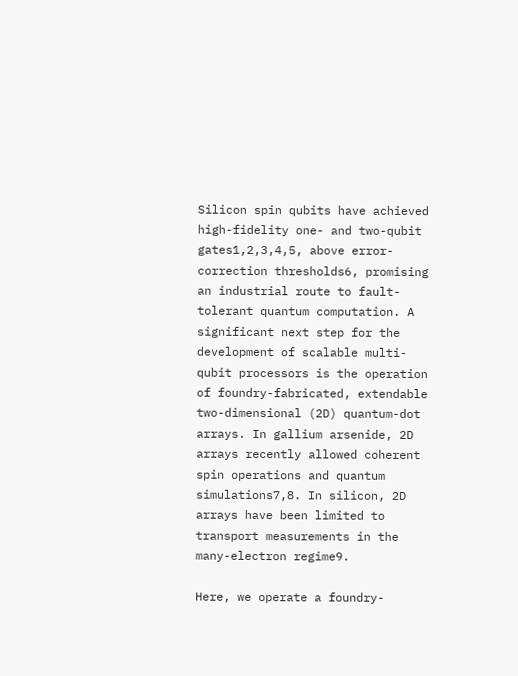Silicon spin qubits have achieved high-fidelity one- and two-qubit gates1,2,3,4,5, above error-correction thresholds6, promising an industrial route to fault-tolerant quantum computation. A significant next step for the development of scalable multi-qubit processors is the operation of foundry-fabricated, extendable two-dimensional (2D) quantum-dot arrays. In gallium arsenide, 2D arrays recently allowed coherent spin operations and quantum simulations7,8. In silicon, 2D arrays have been limited to transport measurements in the many-electron regime9.

Here, we operate a foundry-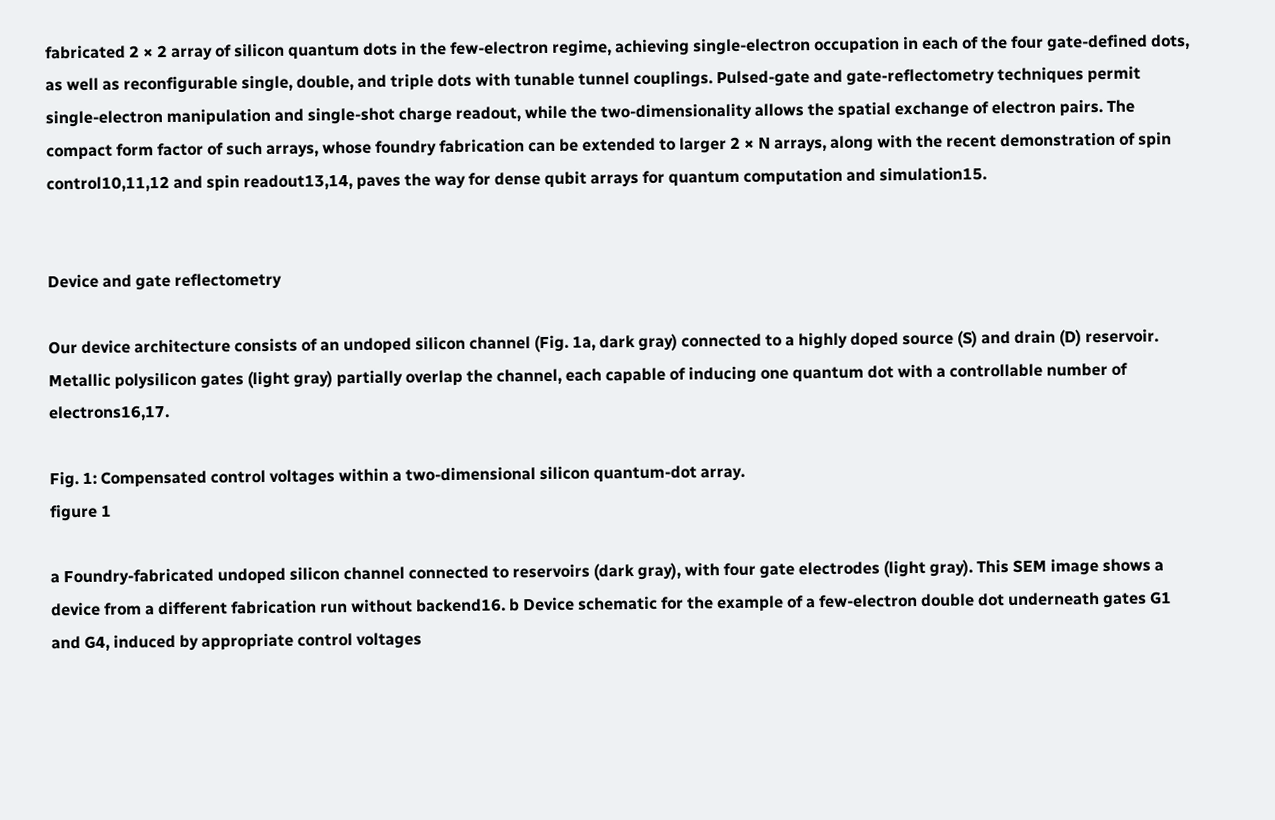fabricated 2 × 2 array of silicon quantum dots in the few-electron regime, achieving single-electron occupation in each of the four gate-defined dots, as well as reconfigurable single, double, and triple dots with tunable tunnel couplings. Pulsed-gate and gate-reflectometry techniques permit single-electron manipulation and single-shot charge readout, while the two-dimensionality allows the spatial exchange of electron pairs. The compact form factor of such arrays, whose foundry fabrication can be extended to larger 2 × N arrays, along with the recent demonstration of spin control10,11,12 and spin readout13,14, paves the way for dense qubit arrays for quantum computation and simulation15.


Device and gate reflectometry

Our device architecture consists of an undoped silicon channel (Fig. 1a, dark gray) connected to a highly doped source (S) and drain (D) reservoir. Metallic polysilicon gates (light gray) partially overlap the channel, each capable of inducing one quantum dot with a controllable number of electrons16,17.

Fig. 1: Compensated control voltages within a two-dimensional silicon quantum-dot array.
figure 1

a Foundry-fabricated undoped silicon channel connected to reservoirs (dark gray), with four gate electrodes (light gray). This SEM image shows a device from a different fabrication run without backend16. b Device schematic for the example of a few-electron double dot underneath gates G1 and G4, induced by appropriate control voltages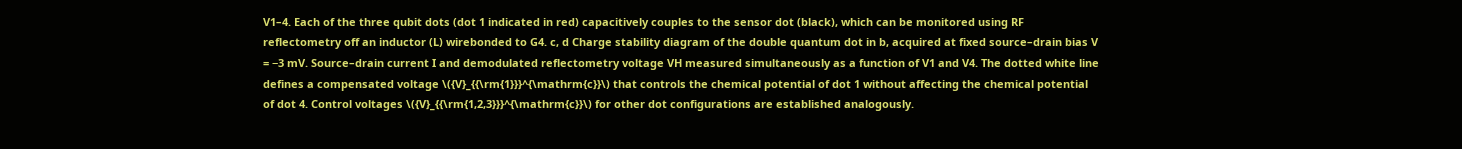V1–4. Each of the three qubit dots (dot 1 indicated in red) capacitively couples to the sensor dot (black), which can be monitored using RF reflectometry off an inductor (L) wirebonded to G4. c, d Charge stability diagram of the double quantum dot in b, acquired at fixed source–drain bias V = −3 mV. Source–drain current I and demodulated reflectometry voltage VH measured simultaneously as a function of V1 and V4. The dotted white line defines a compensated voltage \({V}_{{\rm{1}}}^{\mathrm{c}}\) that controls the chemical potential of dot 1 without affecting the chemical potential of dot 4. Control voltages \({V}_{{\rm{1,2,3}}}^{\mathrm{c}}\) for other dot configurations are established analogously.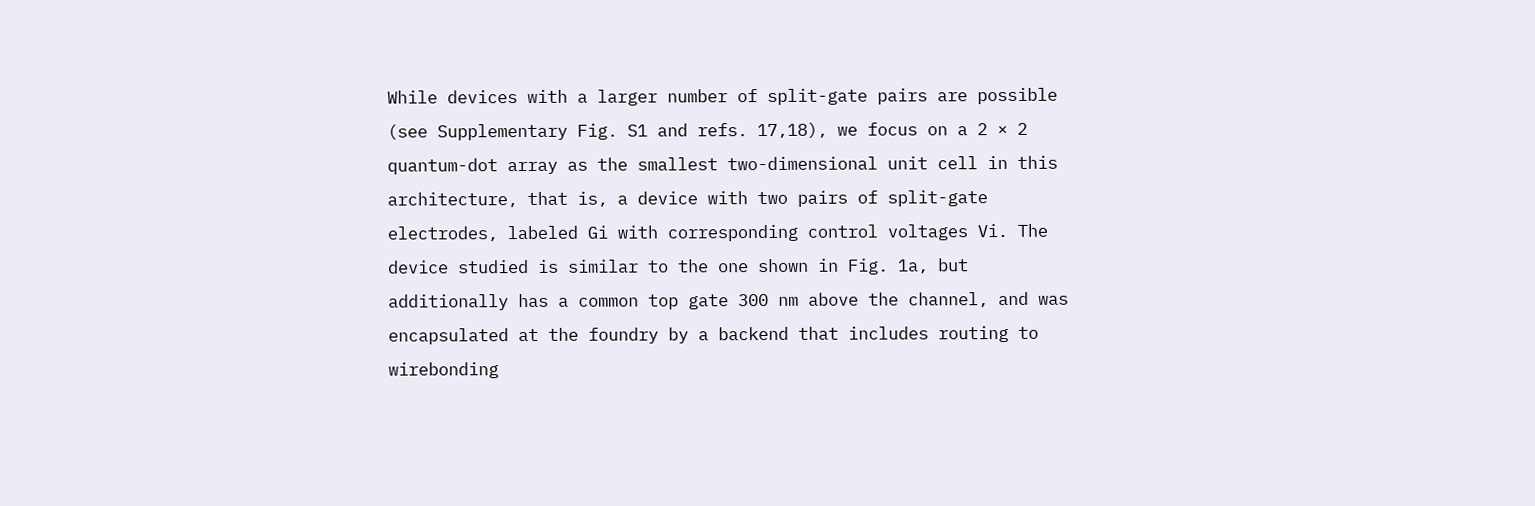While devices with a larger number of split-gate pairs are possible (see Supplementary Fig. S1 and refs. 17,18), we focus on a 2 × 2 quantum-dot array as the smallest two-dimensional unit cell in this architecture, that is, a device with two pairs of split-gate electrodes, labeled Gi with corresponding control voltages Vi. The device studied is similar to the one shown in Fig. 1a, but additionally has a common top gate 300 nm above the channel, and was encapsulated at the foundry by a backend that includes routing to wirebonding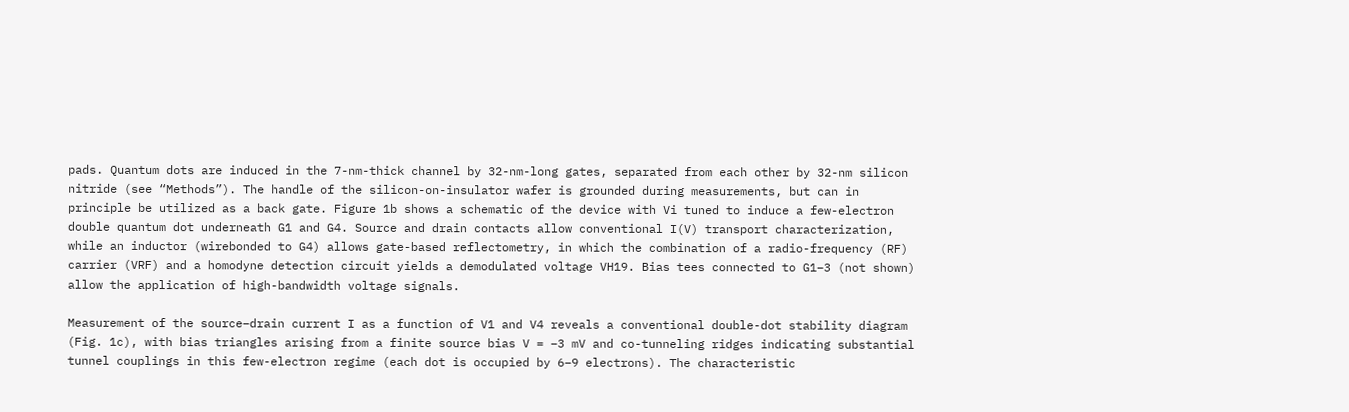pads. Quantum dots are induced in the 7-nm-thick channel by 32-nm-long gates, separated from each other by 32-nm silicon nitride (see “Methods”). The handle of the silicon-on-insulator wafer is grounded during measurements, but can in principle be utilized as a back gate. Figure 1b shows a schematic of the device with Vi tuned to induce a few-electron double quantum dot underneath G1 and G4. Source and drain contacts allow conventional I(V) transport characterization, while an inductor (wirebonded to G4) allows gate-based reflectometry, in which the combination of a radio-frequency (RF) carrier (VRF) and a homodyne detection circuit yields a demodulated voltage VH19. Bias tees connected to G1−3 (not shown) allow the application of high-bandwidth voltage signals.

Measurement of the source–drain current I as a function of V1 and V4 reveals a conventional double-dot stability diagram (Fig. 1c), with bias triangles arising from a finite source bias V = −3 mV and co-tunneling ridges indicating substantial tunnel couplings in this few-electron regime (each dot is occupied by 6–9 electrons). The characteristic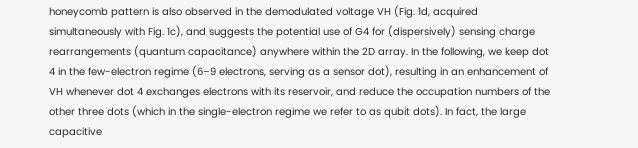honeycomb pattern is also observed in the demodulated voltage VH (Fig. 1d, acquired simultaneously with Fig. 1c), and suggests the potential use of G4 for (dispersively) sensing charge rearrangements (quantum capacitance) anywhere within the 2D array. In the following, we keep dot 4 in the few-electron regime (6–9 electrons, serving as a sensor dot), resulting in an enhancement of VH whenever dot 4 exchanges electrons with its reservoir, and reduce the occupation numbers of the other three dots (which in the single-electron regime we refer to as qubit dots). In fact, the large capacitive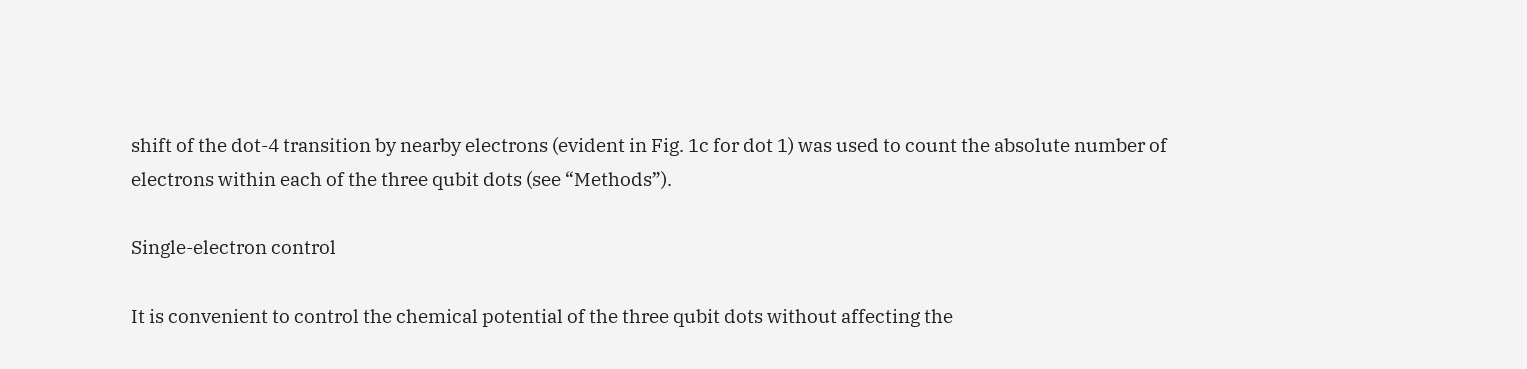shift of the dot-4 transition by nearby electrons (evident in Fig. 1c for dot 1) was used to count the absolute number of electrons within each of the three qubit dots (see “Methods”).

Single-electron control

It is convenient to control the chemical potential of the three qubit dots without affecting the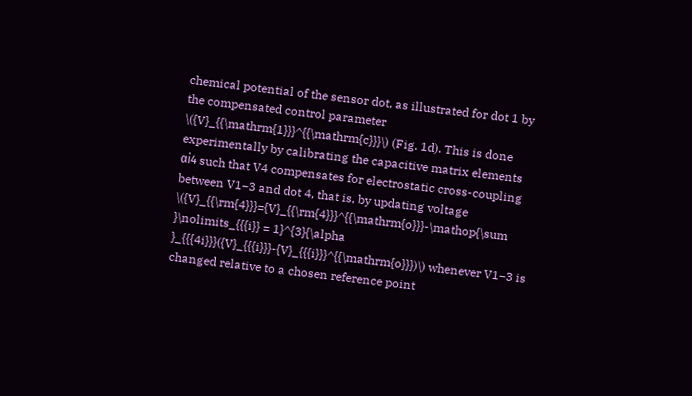chemical potential of the sensor dot, as illustrated for dot 1 by the compensated control parameter \({V}_{{\mathrm{1}}}^{{\mathrm{c}}}\) (Fig. 1d). This is done experimentally by calibrating the capacitive matrix elements αi4 such that V4 compensates for electrostatic cross-coupling between V1−3 and dot 4, that is, by updating voltage \({V}_{{\rm{4}}}={V}_{{\rm{4}}}^{{\mathrm{o}}}-\mathop{\sum }\nolimits_{{{i}} = 1}^{3}{\alpha }_{{{4i}}}({V}_{{{i}}}-{V}_{{{i}}}^{{\mathrm{o}}})\) whenever V1−3 is changed relative to a chosen reference point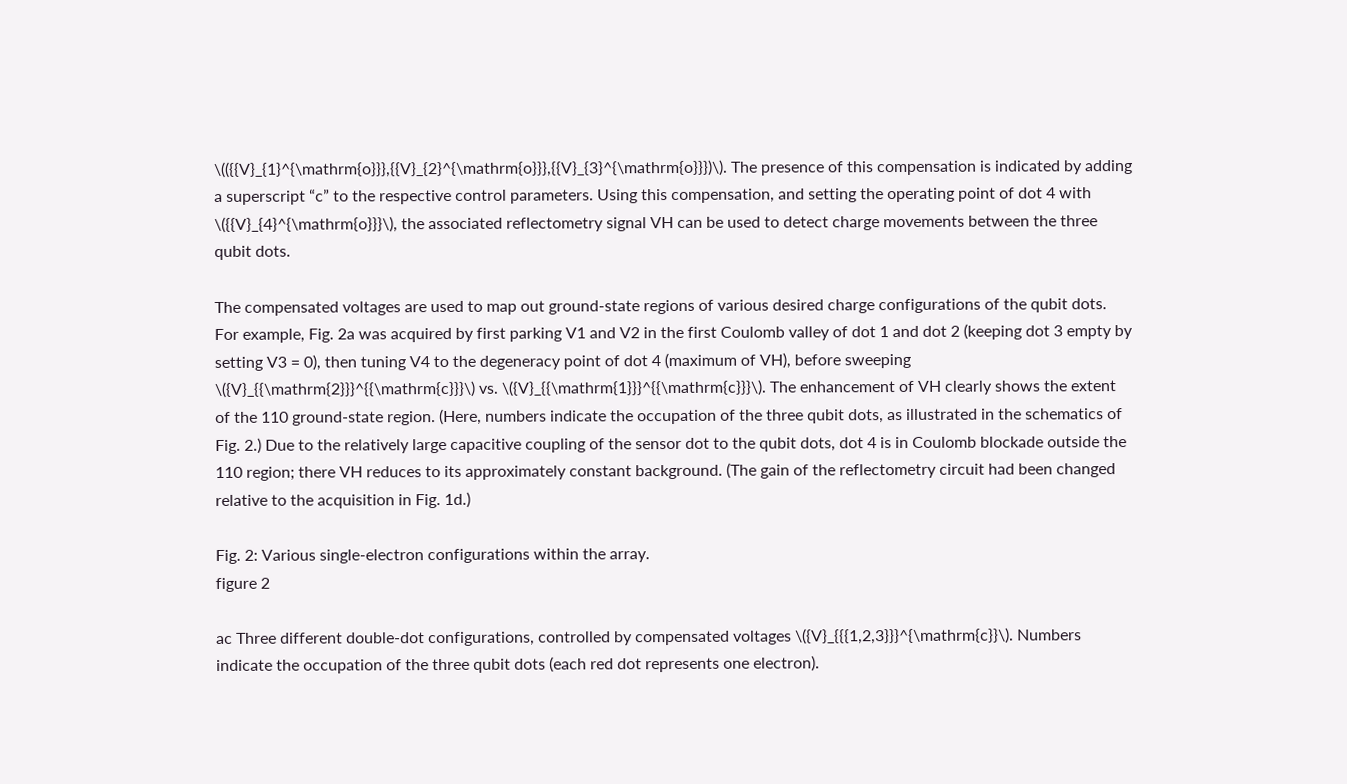\(({{V}_{1}^{\mathrm{o}}},{{V}_{2}^{\mathrm{o}}},{{V}_{3}^{\mathrm{o}}})\). The presence of this compensation is indicated by adding a superscript “c” to the respective control parameters. Using this compensation, and setting the operating point of dot 4 with \({{V}_{4}^{\mathrm{o}}}\), the associated reflectometry signal VH can be used to detect charge movements between the three qubit dots.

The compensated voltages are used to map out ground-state regions of various desired charge configurations of the qubit dots. For example, Fig. 2a was acquired by first parking V1 and V2 in the first Coulomb valley of dot 1 and dot 2 (keeping dot 3 empty by setting V3 = 0), then tuning V4 to the degeneracy point of dot 4 (maximum of VH), before sweeping \({V}_{{\mathrm{2}}}^{{\mathrm{c}}}\) vs. \({V}_{{\mathrm{1}}}^{{\mathrm{c}}}\). The enhancement of VH clearly shows the extent of the 110 ground-state region. (Here, numbers indicate the occupation of the three qubit dots, as illustrated in the schematics of Fig. 2.) Due to the relatively large capacitive coupling of the sensor dot to the qubit dots, dot 4 is in Coulomb blockade outside the 110 region; there VH reduces to its approximately constant background. (The gain of the reflectometry circuit had been changed relative to the acquisition in Fig. 1d.)

Fig. 2: Various single-electron configurations within the array.
figure 2

ac Three different double-dot configurations, controlled by compensated voltages \({V}_{{{1,2,3}}}^{\mathrm{c}}\). Numbers indicate the occupation of the three qubit dots (each red dot represents one electron).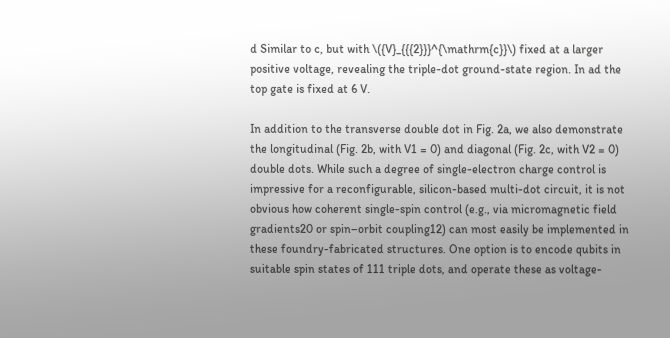d Similar to c, but with \({V}_{{{2}}}^{\mathrm{c}}\) fixed at a larger positive voltage, revealing the triple-dot ground-state region. In ad the top gate is fixed at 6 V.

In addition to the transverse double dot in Fig. 2a, we also demonstrate the longitudinal (Fig. 2b, with V1 = 0) and diagonal (Fig. 2c, with V2 = 0) double dots. While such a degree of single-electron charge control is impressive for a reconfigurable, silicon-based multi-dot circuit, it is not obvious how coherent single-spin control (e.g., via micromagnetic field gradients20 or spin–orbit coupling12) can most easily be implemented in these foundry-fabricated structures. One option is to encode qubits in suitable spin states of 111 triple dots, and operate these as voltage-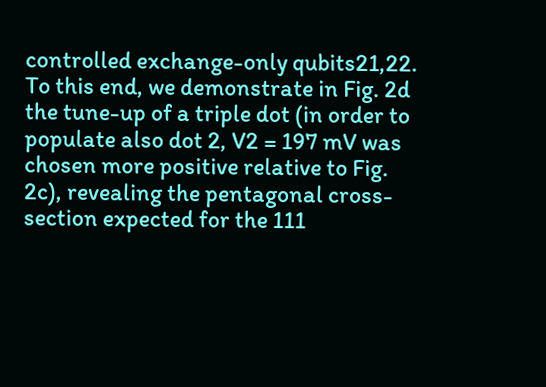controlled exchange-only qubits21,22. To this end, we demonstrate in Fig. 2d the tune-up of a triple dot (in order to populate also dot 2, V2 = 197 mV was chosen more positive relative to Fig. 2c), revealing the pentagonal cross-section expected for the 111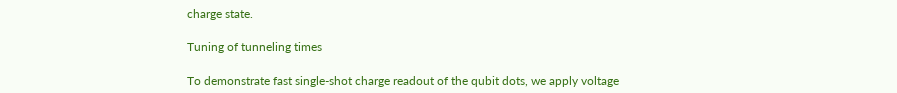charge state.

Tuning of tunneling times

To demonstrate fast single-shot charge readout of the qubit dots, we apply voltage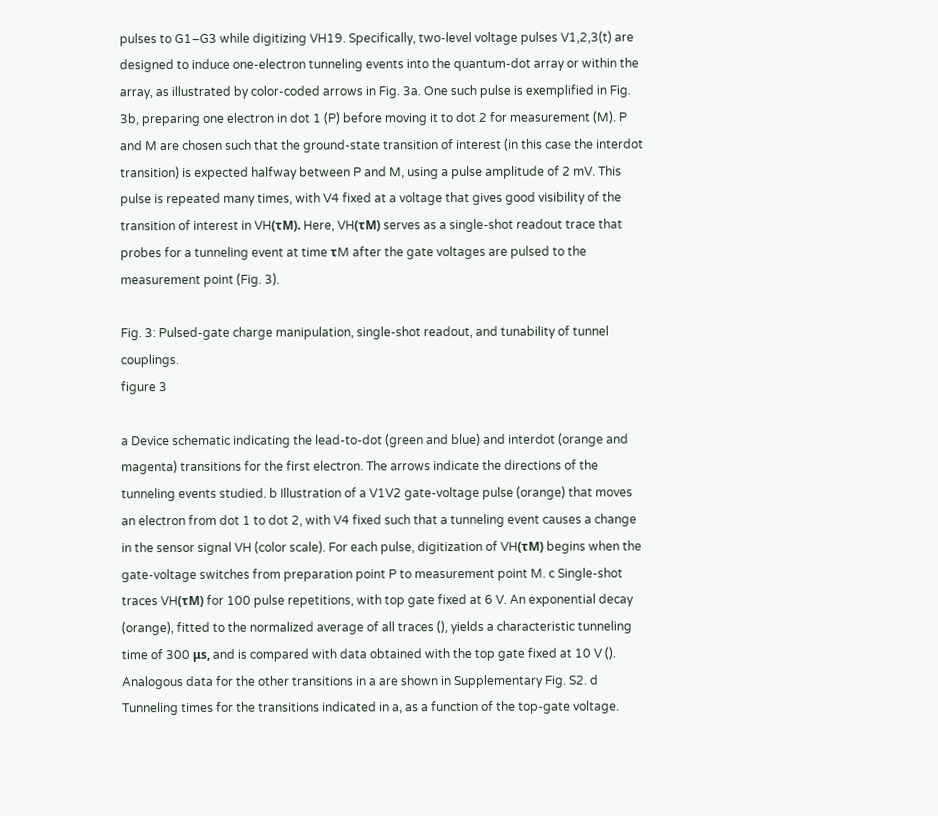pulses to G1–G3 while digitizing VH19. Specifically, two-level voltage pulses V1,2,3(t) are designed to induce one-electron tunneling events into the quantum-dot array or within the array, as illustrated by color-coded arrows in Fig. 3a. One such pulse is exemplified in Fig. 3b, preparing one electron in dot 1 (P) before moving it to dot 2 for measurement (M). P and M are chosen such that the ground-state transition of interest (in this case the interdot transition) is expected halfway between P and M, using a pulse amplitude of 2 mV. This pulse is repeated many times, with V4 fixed at a voltage that gives good visibility of the transition of interest in VH(τM). Here, VH(τM) serves as a single-shot readout trace that probes for a tunneling event at time τM after the gate voltages are pulsed to the measurement point (Fig. 3).

Fig. 3: Pulsed-gate charge manipulation, single-shot readout, and tunability of tunnel couplings.
figure 3

a Device schematic indicating the lead-to-dot (green and blue) and interdot (orange and magenta) transitions for the first electron. The arrows indicate the directions of the tunneling events studied. b Illustration of a V1V2 gate-voltage pulse (orange) that moves an electron from dot 1 to dot 2, with V4 fixed such that a tunneling event causes a change in the sensor signal VH (color scale). For each pulse, digitization of VH(τM) begins when the gate-voltage switches from preparation point P to measurement point M. c Single-shot traces VH(τM) for 100 pulse repetitions, with top gate fixed at 6 V. An exponential decay (orange), fitted to the normalized average of all traces (), yields a characteristic tunneling time of 300 μs, and is compared with data obtained with the top gate fixed at 10 V (). Analogous data for the other transitions in a are shown in Supplementary Fig. S2. d Tunneling times for the transitions indicated in a, as a function of the top-gate voltage.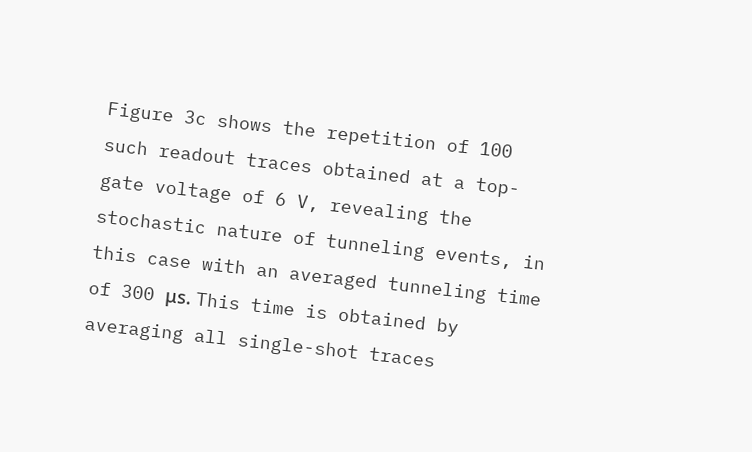Figure 3c shows the repetition of 100 such readout traces obtained at a top-gate voltage of 6 V, revealing the stochastic nature of tunneling events, in this case with an averaged tunneling time of 300 μs. This time is obtained by averaging all single-shot traces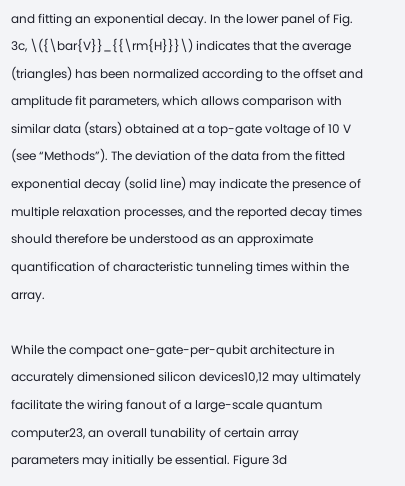and fitting an exponential decay. In the lower panel of Fig. 3c, \({\bar{V}}_{{\rm{H}}}\) indicates that the average (triangles) has been normalized according to the offset and amplitude fit parameters, which allows comparison with similar data (stars) obtained at a top-gate voltage of 10 V (see “Methods”). The deviation of the data from the fitted exponential decay (solid line) may indicate the presence of multiple relaxation processes, and the reported decay times should therefore be understood as an approximate quantification of characteristic tunneling times within the array.

While the compact one-gate-per-qubit architecture in accurately dimensioned silicon devices10,12 may ultimately facilitate the wiring fanout of a large-scale quantum computer23, an overall tunability of certain array parameters may initially be essential. Figure 3d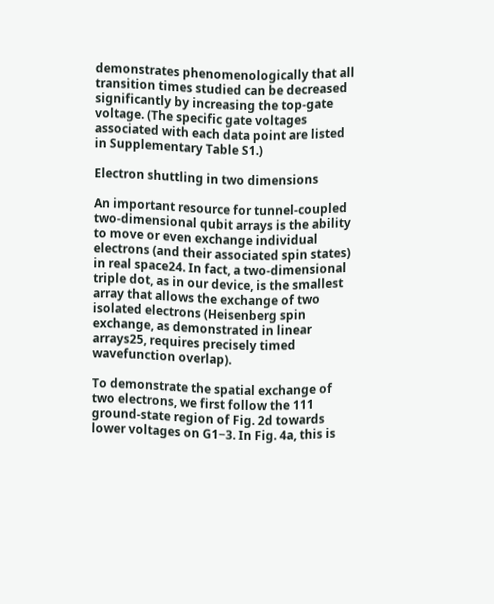demonstrates phenomenologically that all transition times studied can be decreased significantly by increasing the top-gate voltage. (The specific gate voltages associated with each data point are listed in Supplementary Table S1.)

Electron shuttling in two dimensions

An important resource for tunnel-coupled two-dimensional qubit arrays is the ability to move or even exchange individual electrons (and their associated spin states) in real space24. In fact, a two-dimensional triple dot, as in our device, is the smallest array that allows the exchange of two isolated electrons (Heisenberg spin exchange, as demonstrated in linear arrays25, requires precisely timed wavefunction overlap).

To demonstrate the spatial exchange of two electrons, we first follow the 111 ground-state region of Fig. 2d towards lower voltages on G1−3. In Fig. 4a, this is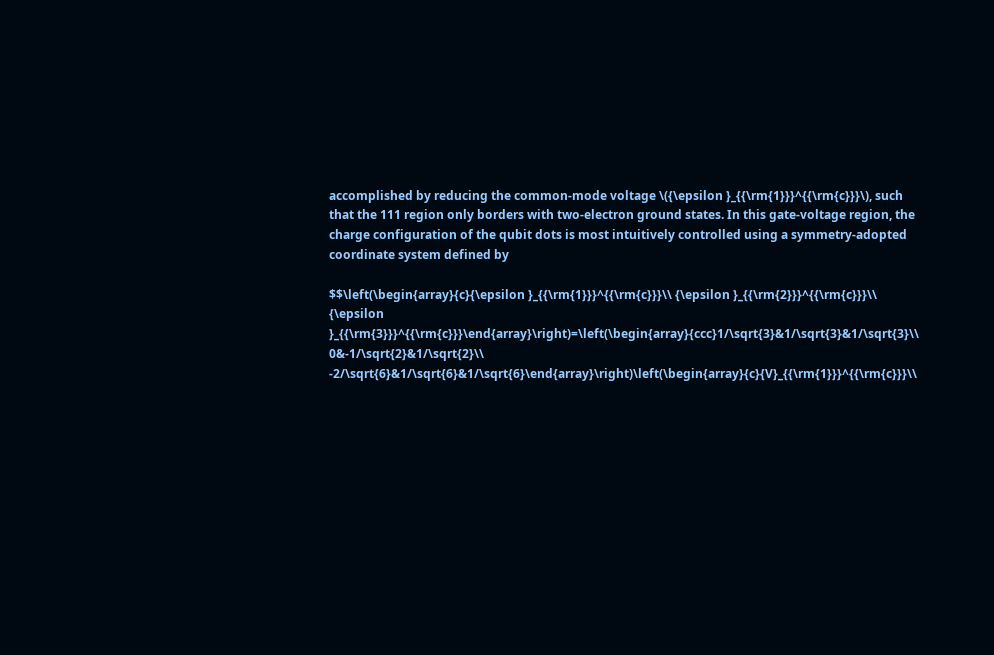accomplished by reducing the common-mode voltage \({\epsilon }_{{\rm{1}}}^{{\rm{c}}}\), such that the 111 region only borders with two-electron ground states. In this gate-voltage region, the charge configuration of the qubit dots is most intuitively controlled using a symmetry-adopted coordinate system defined by

$$\left(\begin{array}{c}{\epsilon }_{{\rm{1}}}^{{\rm{c}}}\\ {\epsilon }_{{\rm{2}}}^{{\rm{c}}}\\ {\epsilon }_{{\rm{3}}}^{{\rm{c}}}\end{array}\right)=\left(\begin{array}{ccc}1/\sqrt{3}&1/\sqrt{3}&1/\sqrt{3}\\ 0&-1/\sqrt{2}&1/\sqrt{2}\\ -2/\sqrt{6}&1/\sqrt{6}&1/\sqrt{6}\end{array}\right)\left(\begin{array}{c}{V}_{{\rm{1}}}^{{\rm{c}}}\\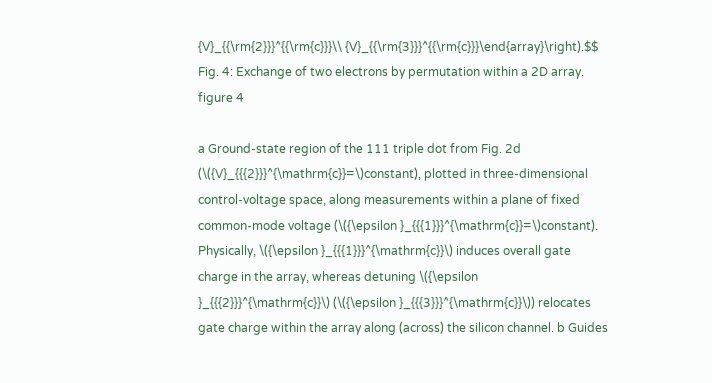{V}_{{\rm{2}}}^{{\rm{c}}}\\ {V}_{{\rm{3}}}^{{\rm{c}}}\end{array}\right).$$
Fig. 4: Exchange of two electrons by permutation within a 2D array.
figure 4

a Ground-state region of the 111 triple dot from Fig. 2d (\({V}_{{{2}}}^{\mathrm{c}}=\)constant), plotted in three-dimensional control-voltage space, along measurements within a plane of fixed common-mode voltage (\({\epsilon }_{{{1}}}^{\mathrm{c}}=\)constant). Physically, \({\epsilon }_{{{1}}}^{\mathrm{c}}\) induces overall gate charge in the array, whereas detuning \({\epsilon }_{{{2}}}^{\mathrm{c}}\) (\({\epsilon }_{{{3}}}^{\mathrm{c}}\)) relocates gate charge within the array along (across) the silicon channel. b Guides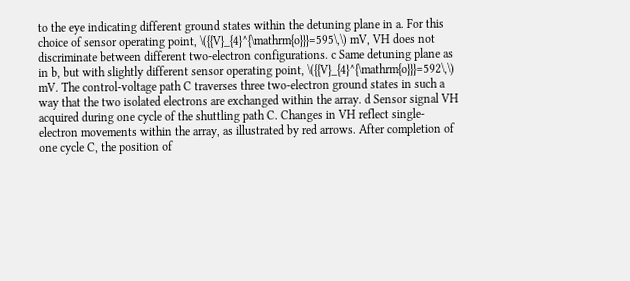to the eye indicating different ground states within the detuning plane in a. For this choice of sensor operating point, \({{V}_{4}^{\mathrm{o}}}=595\,\) mV, VH does not discriminate between different two-electron configurations. c Same detuning plane as in b, but with slightly different sensor operating point, \({{V}_{4}^{\mathrm{o}}}=592\,\) mV. The control-voltage path C traverses three two-electron ground states in such a way that the two isolated electrons are exchanged within the array. d Sensor signal VH acquired during one cycle of the shuttling path C. Changes in VH reflect single-electron movements within the array, as illustrated by red arrows. After completion of one cycle C, the position of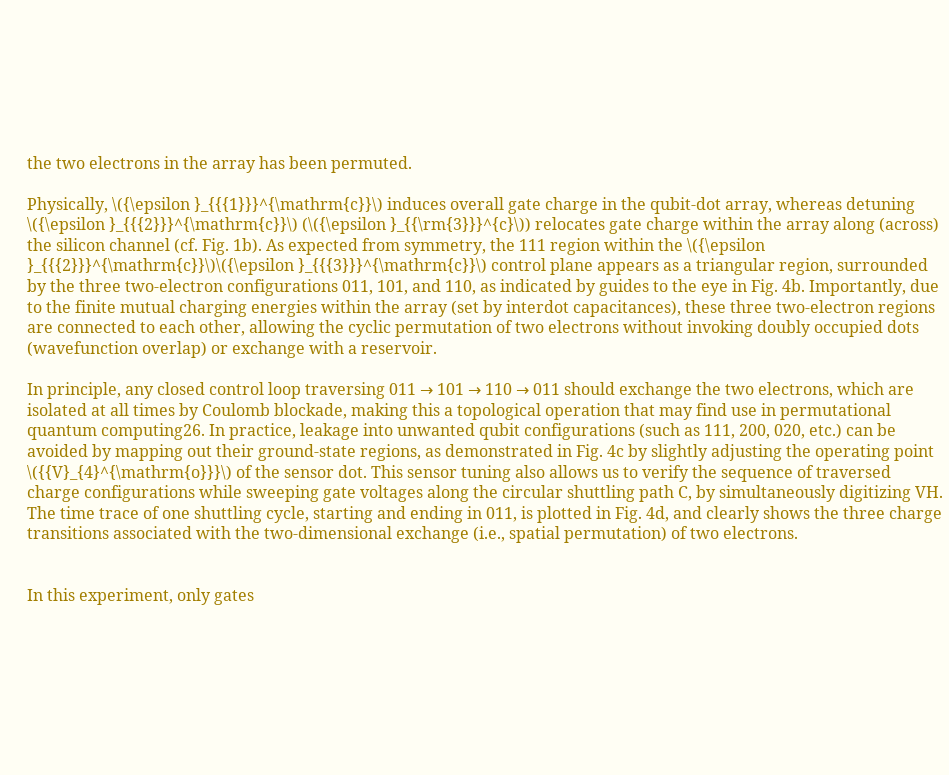the two electrons in the array has been permuted.

Physically, \({\epsilon }_{{{1}}}^{\mathrm{c}}\) induces overall gate charge in the qubit-dot array, whereas detuning \({\epsilon }_{{{2}}}^{\mathrm{c}}\) (\({\epsilon }_{{\rm{3}}}^{c}\)) relocates gate charge within the array along (across) the silicon channel (cf. Fig. 1b). As expected from symmetry, the 111 region within the \({\epsilon }_{{{2}}}^{\mathrm{c}}\)\({\epsilon }_{{{3}}}^{\mathrm{c}}\) control plane appears as a triangular region, surrounded by the three two-electron configurations 011, 101, and 110, as indicated by guides to the eye in Fig. 4b. Importantly, due to the finite mutual charging energies within the array (set by interdot capacitances), these three two-electron regions are connected to each other, allowing the cyclic permutation of two electrons without invoking doubly occupied dots (wavefunction overlap) or exchange with a reservoir.

In principle, any closed control loop traversing 011 → 101 → 110 → 011 should exchange the two electrons, which are isolated at all times by Coulomb blockade, making this a topological operation that may find use in permutational quantum computing26. In practice, leakage into unwanted qubit configurations (such as 111, 200, 020, etc.) can be avoided by mapping out their ground-state regions, as demonstrated in Fig. 4c by slightly adjusting the operating point \({{V}_{4}^{\mathrm{o}}}\) of the sensor dot. This sensor tuning also allows us to verify the sequence of traversed charge configurations while sweeping gate voltages along the circular shuttling path C, by simultaneously digitizing VH. The time trace of one shuttling cycle, starting and ending in 011, is plotted in Fig. 4d, and clearly shows the three charge transitions associated with the two-dimensional exchange (i.e., spatial permutation) of two electrons.


In this experiment, only gates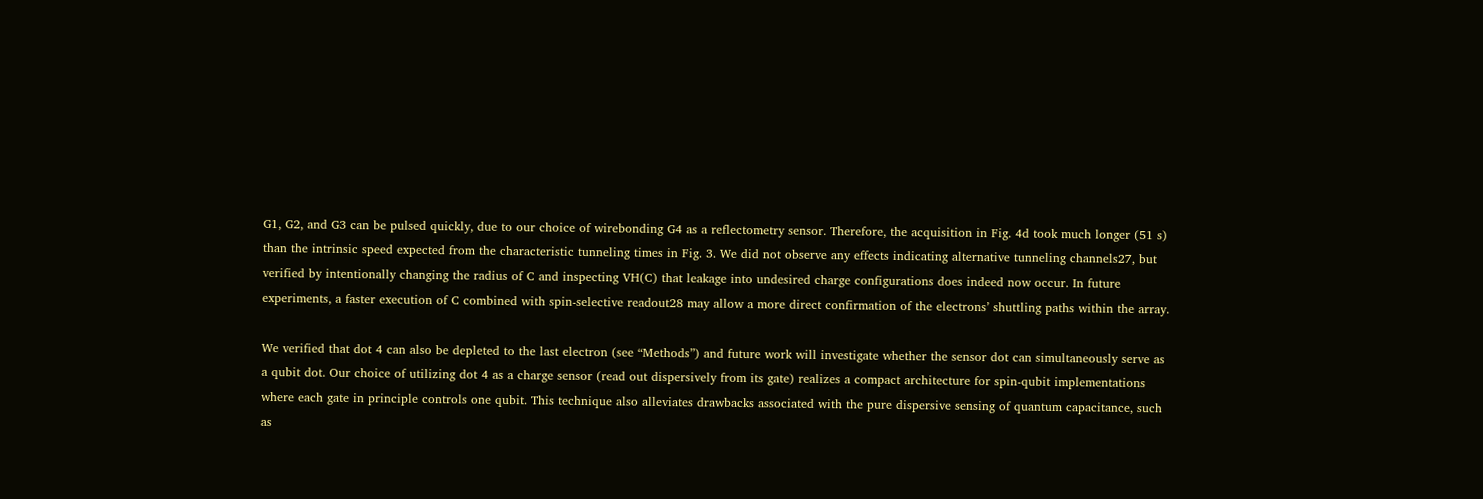G1, G2, and G3 can be pulsed quickly, due to our choice of wirebonding G4 as a reflectometry sensor. Therefore, the acquisition in Fig. 4d took much longer (51 s) than the intrinsic speed expected from the characteristic tunneling times in Fig. 3. We did not observe any effects indicating alternative tunneling channels27, but verified by intentionally changing the radius of C and inspecting VH(C) that leakage into undesired charge configurations does indeed now occur. In future experiments, a faster execution of C combined with spin-selective readout28 may allow a more direct confirmation of the electrons’ shuttling paths within the array.

We verified that dot 4 can also be depleted to the last electron (see “Methods”) and future work will investigate whether the sensor dot can simultaneously serve as a qubit dot. Our choice of utilizing dot 4 as a charge sensor (read out dispersively from its gate) realizes a compact architecture for spin-qubit implementations where each gate in principle controls one qubit. This technique also alleviates drawbacks associated with the pure dispersive sensing of quantum capacitance, such as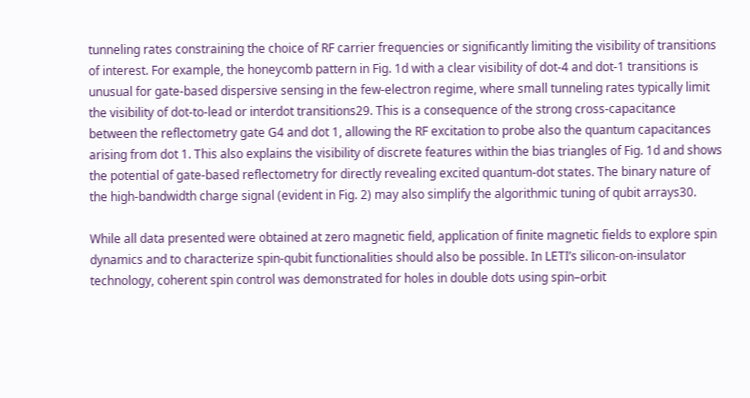tunneling rates constraining the choice of RF carrier frequencies or significantly limiting the visibility of transitions of interest. For example, the honeycomb pattern in Fig. 1d with a clear visibility of dot-4 and dot-1 transitions is unusual for gate-based dispersive sensing in the few-electron regime, where small tunneling rates typically limit the visibility of dot-to-lead or interdot transitions29. This is a consequence of the strong cross-capacitance between the reflectometry gate G4 and dot 1, allowing the RF excitation to probe also the quantum capacitances arising from dot 1. This also explains the visibility of discrete features within the bias triangles of Fig. 1d and shows the potential of gate-based reflectometry for directly revealing excited quantum-dot states. The binary nature of the high-bandwidth charge signal (evident in Fig. 2) may also simplify the algorithmic tuning of qubit arrays30.

While all data presented were obtained at zero magnetic field, application of finite magnetic fields to explore spin dynamics and to characterize spin-qubit functionalities should also be possible. In LETI’s silicon-on-insulator technology, coherent spin control was demonstrated for holes in double dots using spin–orbit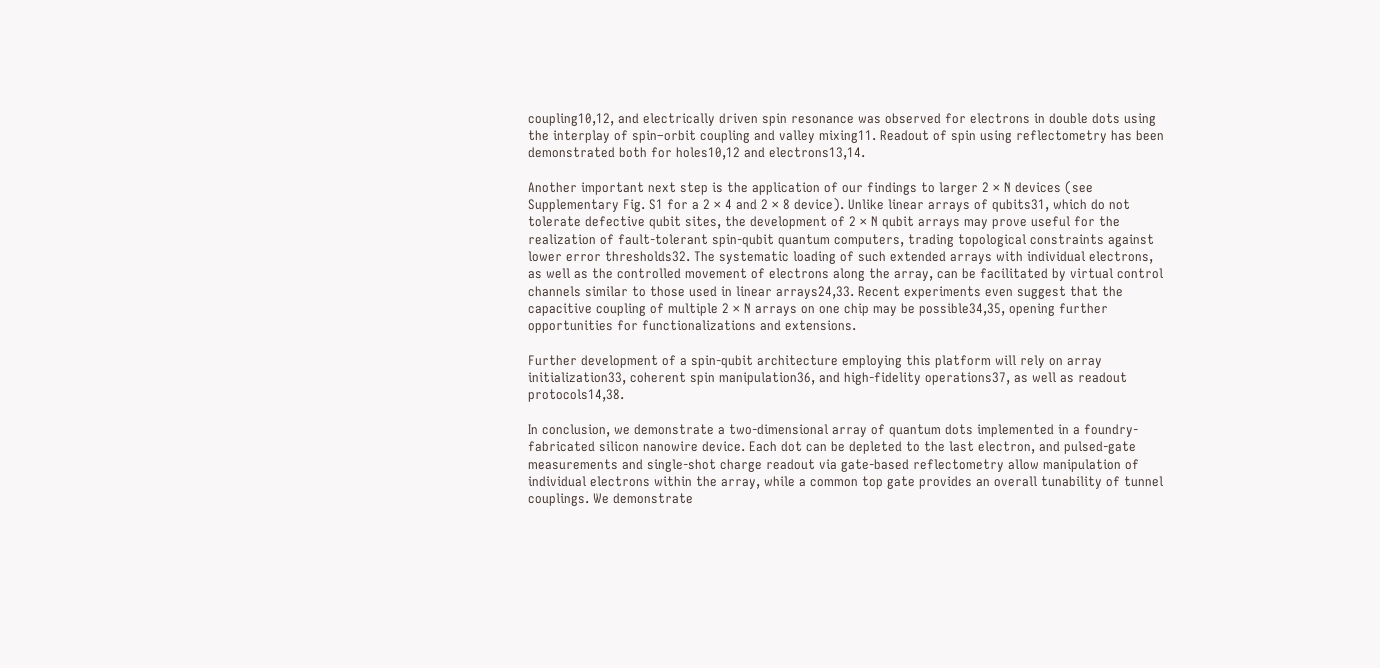coupling10,12, and electrically driven spin resonance was observed for electrons in double dots using the interplay of spin–orbit coupling and valley mixing11. Readout of spin using reflectometry has been demonstrated both for holes10,12 and electrons13,14.

Another important next step is the application of our findings to larger 2 × N devices (see Supplementary Fig. S1 for a 2 × 4 and 2 × 8 device). Unlike linear arrays of qubits31, which do not tolerate defective qubit sites, the development of 2 × N qubit arrays may prove useful for the realization of fault-tolerant spin-qubit quantum computers, trading topological constraints against lower error thresholds32. The systematic loading of such extended arrays with individual electrons, as well as the controlled movement of electrons along the array, can be facilitated by virtual control channels similar to those used in linear arrays24,33. Recent experiments even suggest that the capacitive coupling of multiple 2 × N arrays on one chip may be possible34,35, opening further opportunities for functionalizations and extensions.

Further development of a spin-qubit architecture employing this platform will rely on array initialization33, coherent spin manipulation36, and high-fidelity operations37, as well as readout protocols14,38.

In conclusion, we demonstrate a two-dimensional array of quantum dots implemented in a foundry-fabricated silicon nanowire device. Each dot can be depleted to the last electron, and pulsed-gate measurements and single-shot charge readout via gate-based reflectometry allow manipulation of individual electrons within the array, while a common top gate provides an overall tunability of tunnel couplings. We demonstrate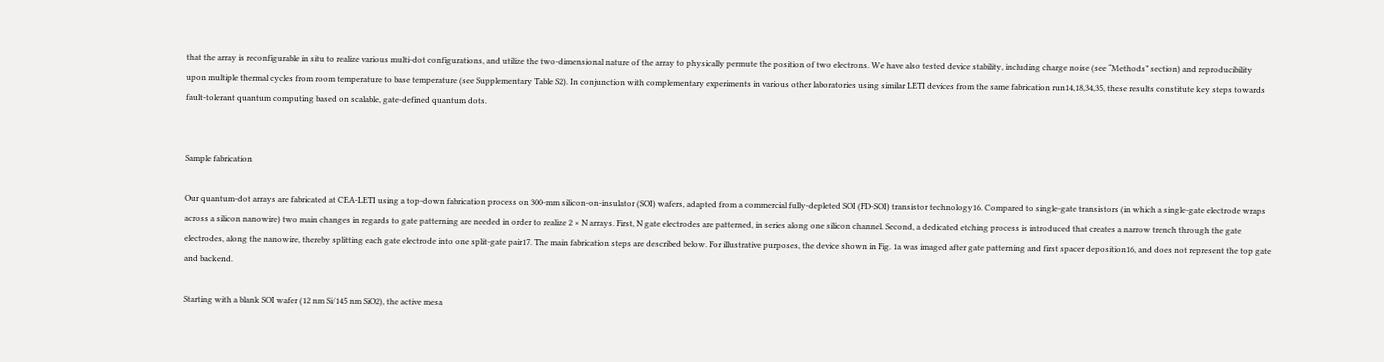that the array is reconfigurable in situ to realize various multi-dot configurations, and utilize the two-dimensional nature of the array to physically permute the position of two electrons. We have also tested device stability, including charge noise (see “Methods” section) and reproducibility upon multiple thermal cycles from room temperature to base temperature (see Supplementary Table S2). In conjunction with complementary experiments in various other laboratories using similar LETI devices from the same fabrication run14,18,34,35, these results constitute key steps towards fault-tolerant quantum computing based on scalable, gate-defined quantum dots.


Sample fabrication

Our quantum-dot arrays are fabricated at CEA-LETI using a top-down fabrication process on 300-mm silicon-on-insulator (SOI) wafers, adapted from a commercial fully-depleted SOI (FD-SOI) transistor technology16. Compared to single-gate transistors (in which a single-gate electrode wraps across a silicon nanowire) two main changes in regards to gate patterning are needed in order to realize 2 × N arrays. First, N gate electrodes are patterned, in series along one silicon channel. Second, a dedicated etching process is introduced that creates a narrow trench through the gate electrodes, along the nanowire, thereby splitting each gate electrode into one split-gate pair17. The main fabrication steps are described below. For illustrative purposes, the device shown in Fig. 1a was imaged after gate patterning and first spacer deposition16, and does not represent the top gate and backend.

Starting with a blank SOI wafer (12 nm Si/145 nm SiO2), the active mesa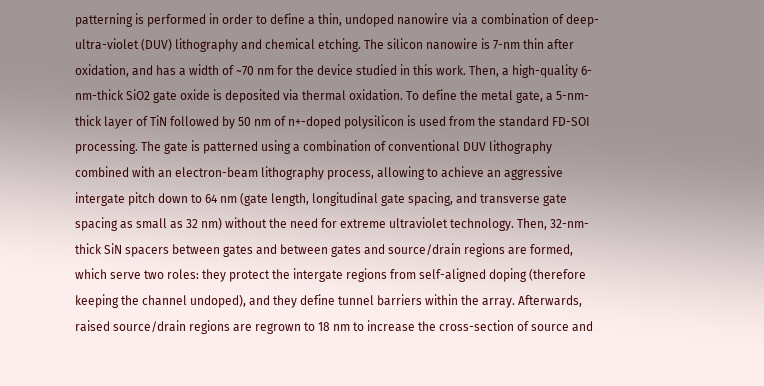patterning is performed in order to define a thin, undoped nanowire via a combination of deep-ultra-violet (DUV) lithography and chemical etching. The silicon nanowire is 7-nm thin after oxidation, and has a width of ~70 nm for the device studied in this work. Then, a high-quality 6-nm-thick SiO2 gate oxide is deposited via thermal oxidation. To define the metal gate, a 5-nm-thick layer of TiN followed by 50 nm of n+-doped polysilicon is used from the standard FD-SOI processing. The gate is patterned using a combination of conventional DUV lithography combined with an electron-beam lithography process, allowing to achieve an aggressive intergate pitch down to 64 nm (gate length, longitudinal gate spacing, and transverse gate spacing as small as 32 nm) without the need for extreme ultraviolet technology. Then, 32-nm-thick SiN spacers between gates and between gates and source/drain regions are formed, which serve two roles: they protect the intergate regions from self-aligned doping (therefore keeping the channel undoped), and they define tunnel barriers within the array. Afterwards, raised source/drain regions are regrown to 18 nm to increase the cross-section of source and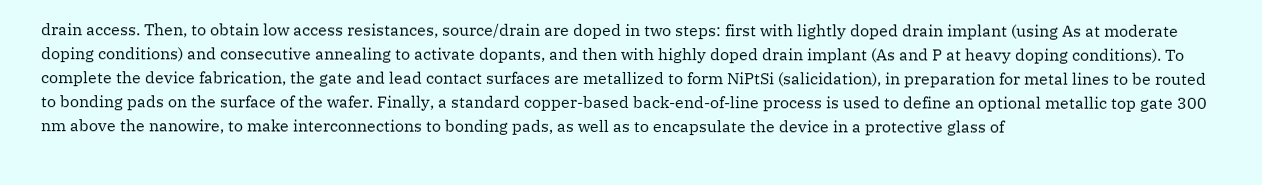drain access. Then, to obtain low access resistances, source/drain are doped in two steps: first with lightly doped drain implant (using As at moderate doping conditions) and consecutive annealing to activate dopants, and then with highly doped drain implant (As and P at heavy doping conditions). To complete the device fabrication, the gate and lead contact surfaces are metallized to form NiPtSi (salicidation), in preparation for metal lines to be routed to bonding pads on the surface of the wafer. Finally, a standard copper-based back-end-of-line process is used to define an optional metallic top gate 300 nm above the nanowire, to make interconnections to bonding pads, as well as to encapsulate the device in a protective glass of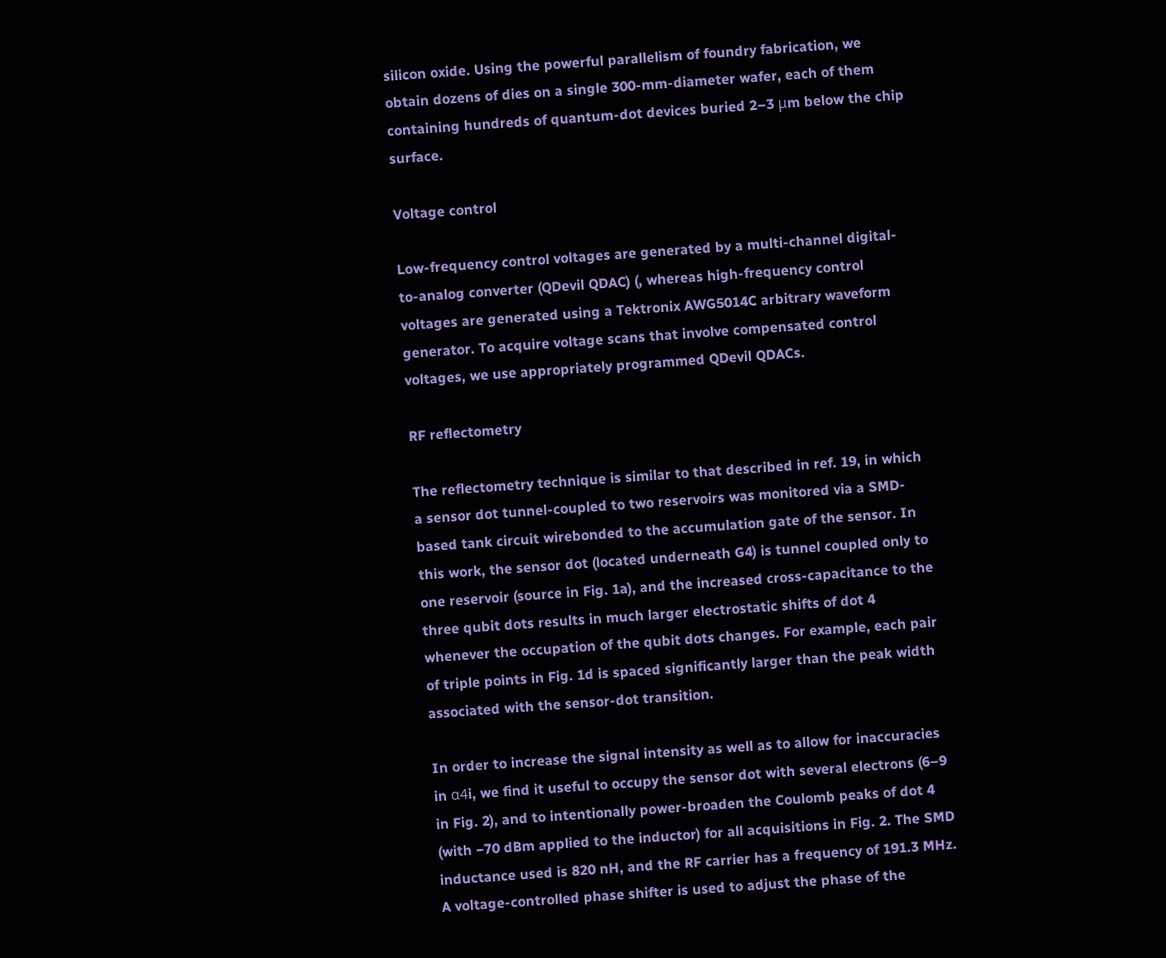silicon oxide. Using the powerful parallelism of foundry fabrication, we obtain dozens of dies on a single 300-mm-diameter wafer, each of them containing hundreds of quantum-dot devices buried 2–3 μm below the chip surface.

Voltage control

Low-frequency control voltages are generated by a multi-channel digital-to-analog converter (QDevil QDAC) (, whereas high-frequency control voltages are generated using a Tektronix AWG5014C arbitrary waveform generator. To acquire voltage scans that involve compensated control voltages, we use appropriately programmed QDevil QDACs.

RF reflectometry

The reflectometry technique is similar to that described in ref. 19, in which a sensor dot tunnel-coupled to two reservoirs was monitored via a SMD-based tank circuit wirebonded to the accumulation gate of the sensor. In this work, the sensor dot (located underneath G4) is tunnel coupled only to one reservoir (source in Fig. 1a), and the increased cross-capacitance to the three qubit dots results in much larger electrostatic shifts of dot 4 whenever the occupation of the qubit dots changes. For example, each pair of triple points in Fig. 1d is spaced significantly larger than the peak width associated with the sensor-dot transition.

In order to increase the signal intensity as well as to allow for inaccuracies in α4i, we find it useful to occupy the sensor dot with several electrons (6–9 in Fig. 2), and to intentionally power-broaden the Coulomb peaks of dot 4 (with −70 dBm applied to the inductor) for all acquisitions in Fig. 2. The SMD inductance used is 820 nH, and the RF carrier has a frequency of 191.3 MHz. A voltage-controlled phase shifter is used to adjust the phase of the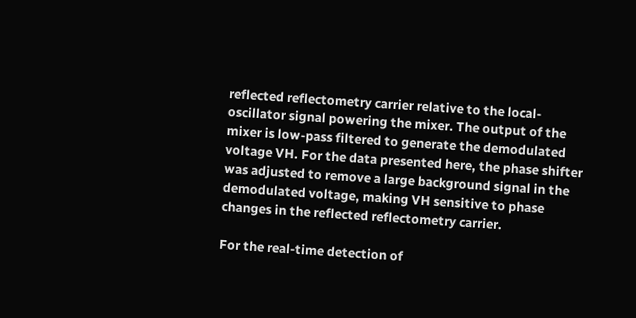reflected reflectometry carrier relative to the local-oscillator signal powering the mixer. The output of the mixer is low-pass filtered to generate the demodulated voltage VH. For the data presented here, the phase shifter was adjusted to remove a large background signal in the demodulated voltage, making VH sensitive to phase changes in the reflected reflectometry carrier.

For the real-time detection of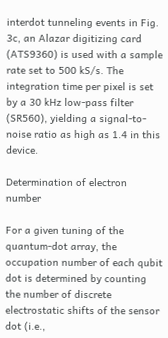interdot tunneling events in Fig. 3c, an Alazar digitizing card (ATS9360) is used with a sample rate set to 500 kS/s. The integration time per pixel is set by a 30 kHz low-pass filter (SR560), yielding a signal-to-noise ratio as high as 1.4 in this device.

Determination of electron number

For a given tuning of the quantum-dot array, the occupation number of each qubit dot is determined by counting the number of discrete electrostatic shifts of the sensor dot (i.e.,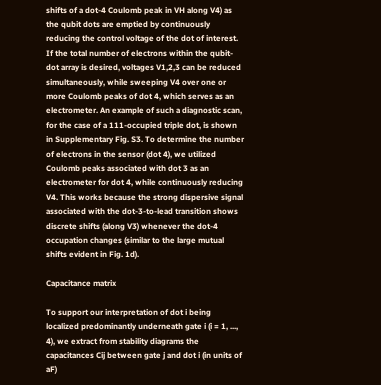shifts of a dot-4 Coulomb peak in VH along V4) as the qubit dots are emptied by continuously reducing the control voltage of the dot of interest. If the total number of electrons within the qubit-dot array is desired, voltages V1,2,3 can be reduced simultaneously, while sweeping V4 over one or more Coulomb peaks of dot 4, which serves as an electrometer. An example of such a diagnostic scan, for the case of a 111-occupied triple dot, is shown in Supplementary Fig. S3. To determine the number of electrons in the sensor (dot 4), we utilized Coulomb peaks associated with dot 3 as an electrometer for dot 4, while continuously reducing V4. This works because the strong dispersive signal associated with the dot-3-to-lead transition shows discrete shifts (along V3) whenever the dot-4 occupation changes (similar to the large mutual shifts evident in Fig. 1d).

Capacitance matrix

To support our interpretation of dot i being localized predominantly underneath gate i (i = 1, ..., 4), we extract from stability diagrams the capacitances Cij between gate j and dot i (in units of aF)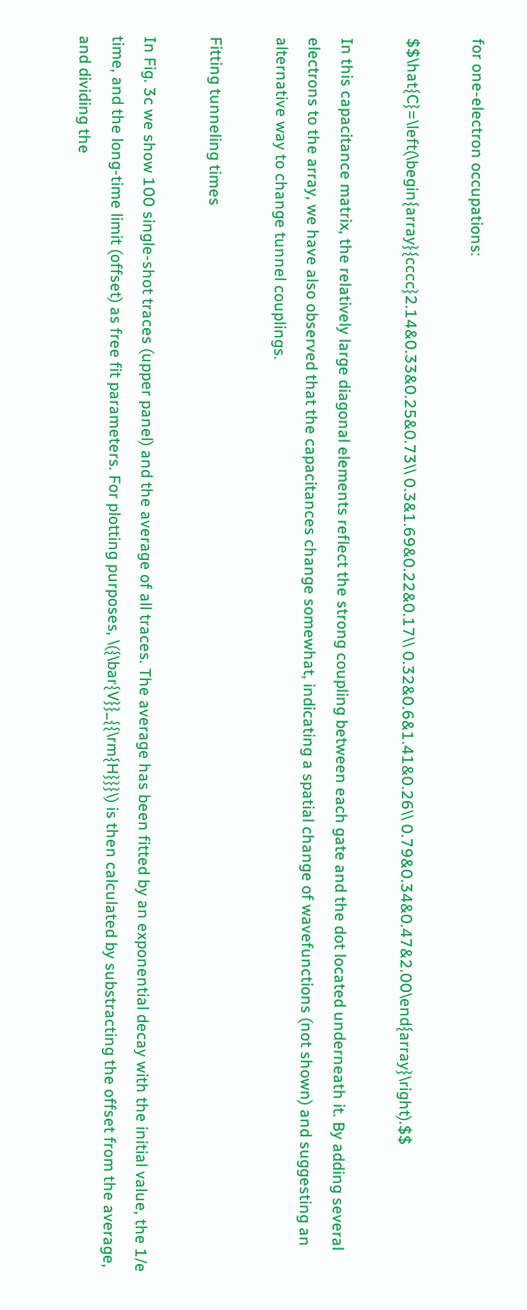for one-electron occupations:

$$\hat{C}=\left(\begin{array}{cccc}2.14&0.33&0.25&0.73\\ 0.3&1.69&0.22&0.17\\ 0.32&0.6&1.41&0.26\\ 0.79&0.34&0.47&2.00\end{array}\right).$$

In this capacitance matrix, the relatively large diagonal elements reflect the strong coupling between each gate and the dot located underneath it. By adding several electrons to the array, we have also observed that the capacitances change somewhat, indicating a spatial change of wavefunctions (not shown) and suggesting an alternative way to change tunnel couplings.

Fitting tunneling times

In Fig. 3c we show 100 single-shot traces (upper panel) and the average of all traces. The average has been fitted by an exponential decay with the initial value, the 1/e time, and the long-time limit (offset) as free fit parameters. For plotting purposes, \({\bar{V}}_{{\rm{H}}}\) is then calculated by substracting the offset from the average, and dividing the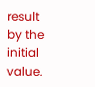result by the initial value.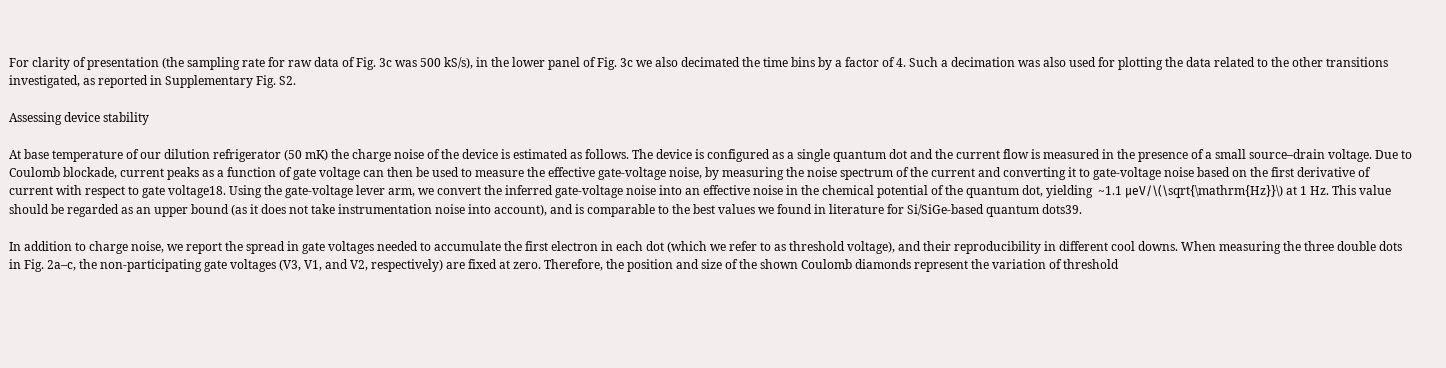For clarity of presentation (the sampling rate for raw data of Fig. 3c was 500 kS/s), in the lower panel of Fig. 3c we also decimated the time bins by a factor of 4. Such a decimation was also used for plotting the data related to the other transitions investigated, as reported in Supplementary Fig. S2.

Assessing device stability

At base temperature of our dilution refrigerator (50 mK) the charge noise of the device is estimated as follows. The device is configured as a single quantum dot and the current flow is measured in the presence of a small source–drain voltage. Due to Coulomb blockade, current peaks as a function of gate voltage can then be used to measure the effective gate-voltage noise, by measuring the noise spectrum of the current and converting it to gate-voltage noise based on the first derivative of current with respect to gate voltage18. Using the gate-voltage lever arm, we convert the inferred gate-voltage noise into an effective noise in the chemical potential of the quantum dot, yielding  ~1.1 μeV/\(\sqrt{\mathrm{Hz}}\) at 1 Hz. This value should be regarded as an upper bound (as it does not take instrumentation noise into account), and is comparable to the best values we found in literature for Si/SiGe-based quantum dots39.

In addition to charge noise, we report the spread in gate voltages needed to accumulate the first electron in each dot (which we refer to as threshold voltage), and their reproducibility in different cool downs. When measuring the three double dots in Fig. 2a–c, the non-participating gate voltages (V3, V1, and V2, respectively) are fixed at zero. Therefore, the position and size of the shown Coulomb diamonds represent the variation of threshold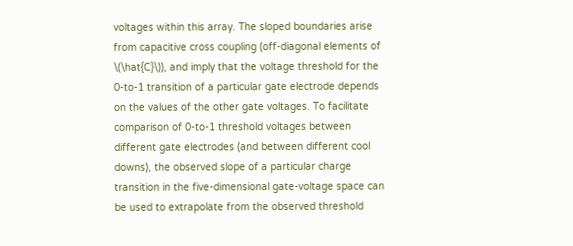voltages within this array. The sloped boundaries arise from capacitive cross coupling (off-diagonal elements of \(\hat{C}\)), and imply that the voltage threshold for the 0-to-1 transition of a particular gate electrode depends on the values of the other gate voltages. To facilitate comparison of 0-to-1 threshold voltages between different gate electrodes (and between different cool downs), the observed slope of a particular charge transition in the five-dimensional gate-voltage space can be used to extrapolate from the observed threshold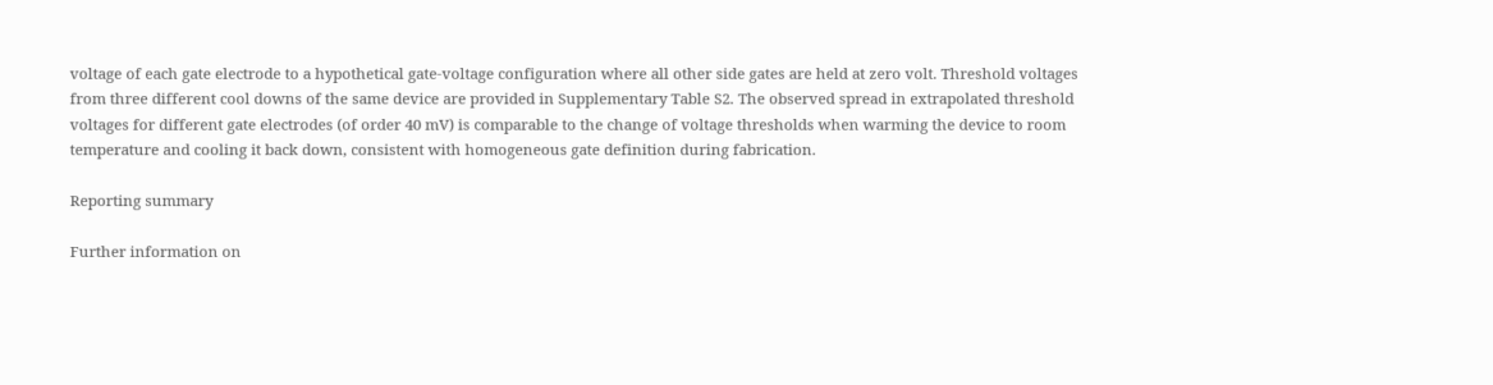voltage of each gate electrode to a hypothetical gate-voltage configuration where all other side gates are held at zero volt. Threshold voltages from three different cool downs of the same device are provided in Supplementary Table S2. The observed spread in extrapolated threshold voltages for different gate electrodes (of order 40 mV) is comparable to the change of voltage thresholds when warming the device to room temperature and cooling it back down, consistent with homogeneous gate definition during fabrication.

Reporting summary

Further information on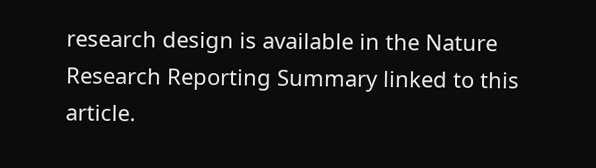research design is available in the Nature Research Reporting Summary linked to this article.